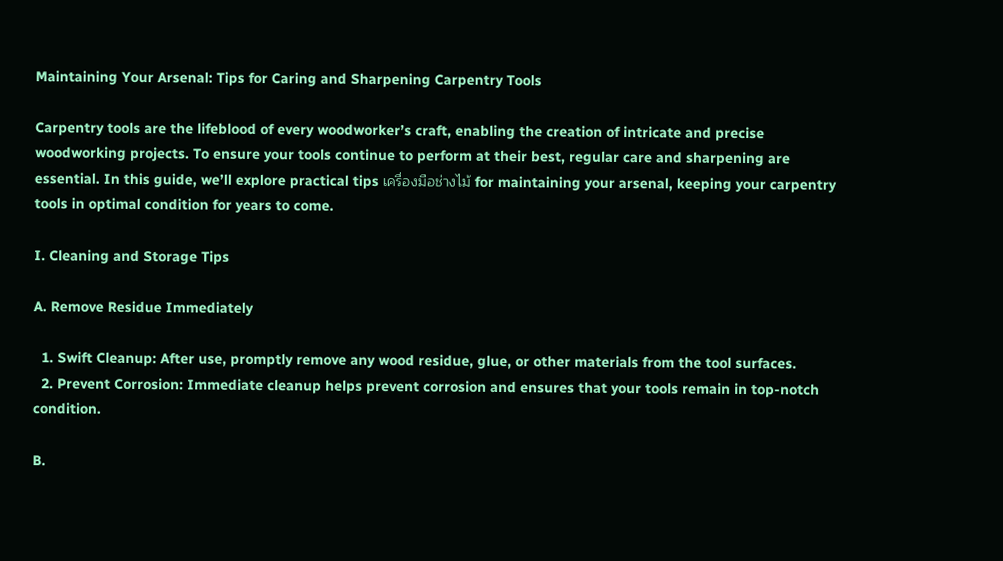Maintaining Your Arsenal: Tips for Caring and Sharpening Carpentry Tools

Carpentry tools are the lifeblood of every woodworker’s craft, enabling the creation of intricate and precise woodworking projects. To ensure your tools continue to perform at their best, regular care and sharpening are essential. In this guide, we’ll explore practical tips เครื่องมือช่างไม้ for maintaining your arsenal, keeping your carpentry tools in optimal condition for years to come.

I. Cleaning and Storage Tips

A. Remove Residue Immediately

  1. Swift Cleanup: After use, promptly remove any wood residue, glue, or other materials from the tool surfaces.
  2. Prevent Corrosion: Immediate cleanup helps prevent corrosion and ensures that your tools remain in top-notch condition.

B.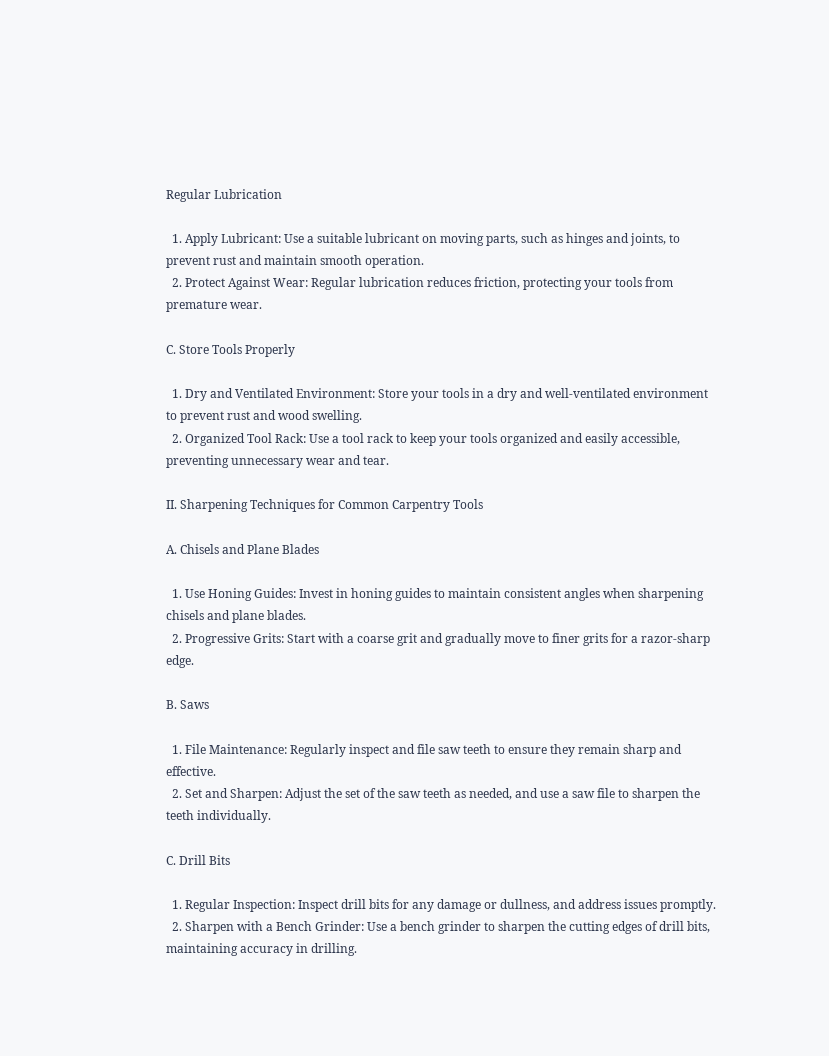Regular Lubrication

  1. Apply Lubricant: Use a suitable lubricant on moving parts, such as hinges and joints, to prevent rust and maintain smooth operation.
  2. Protect Against Wear: Regular lubrication reduces friction, protecting your tools from premature wear.

C. Store Tools Properly

  1. Dry and Ventilated Environment: Store your tools in a dry and well-ventilated environment to prevent rust and wood swelling.
  2. Organized Tool Rack: Use a tool rack to keep your tools organized and easily accessible, preventing unnecessary wear and tear.

II. Sharpening Techniques for Common Carpentry Tools

A. Chisels and Plane Blades

  1. Use Honing Guides: Invest in honing guides to maintain consistent angles when sharpening chisels and plane blades.
  2. Progressive Grits: Start with a coarse grit and gradually move to finer grits for a razor-sharp edge.

B. Saws

  1. File Maintenance: Regularly inspect and file saw teeth to ensure they remain sharp and effective.
  2. Set and Sharpen: Adjust the set of the saw teeth as needed, and use a saw file to sharpen the teeth individually.

C. Drill Bits

  1. Regular Inspection: Inspect drill bits for any damage or dullness, and address issues promptly.
  2. Sharpen with a Bench Grinder: Use a bench grinder to sharpen the cutting edges of drill bits, maintaining accuracy in drilling.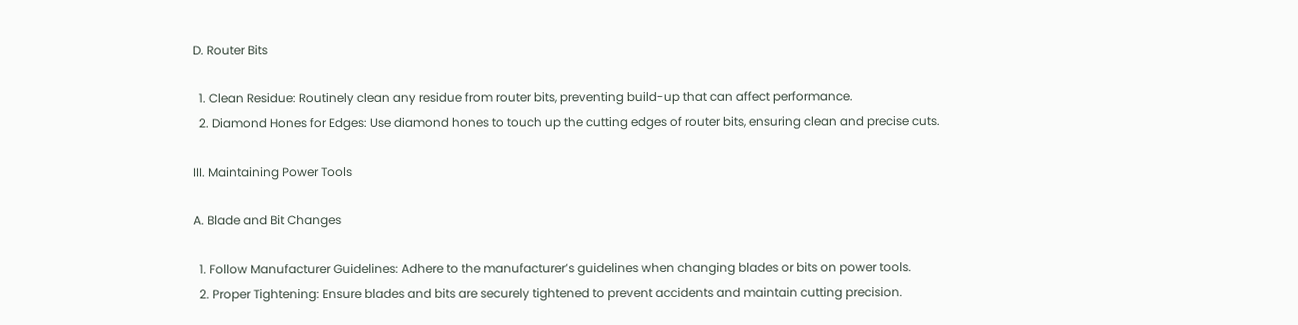D. Router Bits

  1. Clean Residue: Routinely clean any residue from router bits, preventing build-up that can affect performance.
  2. Diamond Hones for Edges: Use diamond hones to touch up the cutting edges of router bits, ensuring clean and precise cuts.

III. Maintaining Power Tools

A. Blade and Bit Changes

  1. Follow Manufacturer Guidelines: Adhere to the manufacturer’s guidelines when changing blades or bits on power tools.
  2. Proper Tightening: Ensure blades and bits are securely tightened to prevent accidents and maintain cutting precision.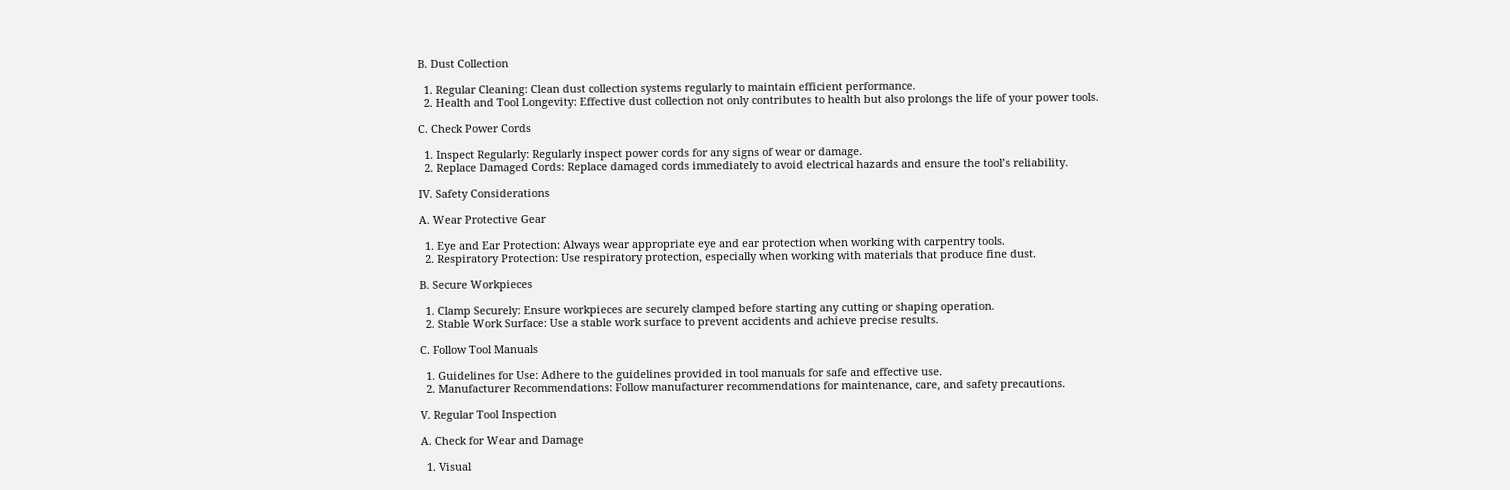B. Dust Collection

  1. Regular Cleaning: Clean dust collection systems regularly to maintain efficient performance.
  2. Health and Tool Longevity: Effective dust collection not only contributes to health but also prolongs the life of your power tools.

C. Check Power Cords

  1. Inspect Regularly: Regularly inspect power cords for any signs of wear or damage.
  2. Replace Damaged Cords: Replace damaged cords immediately to avoid electrical hazards and ensure the tool’s reliability.

IV. Safety Considerations

A. Wear Protective Gear

  1. Eye and Ear Protection: Always wear appropriate eye and ear protection when working with carpentry tools.
  2. Respiratory Protection: Use respiratory protection, especially when working with materials that produce fine dust.

B. Secure Workpieces

  1. Clamp Securely: Ensure workpieces are securely clamped before starting any cutting or shaping operation.
  2. Stable Work Surface: Use a stable work surface to prevent accidents and achieve precise results.

C. Follow Tool Manuals

  1. Guidelines for Use: Adhere to the guidelines provided in tool manuals for safe and effective use.
  2. Manufacturer Recommendations: Follow manufacturer recommendations for maintenance, care, and safety precautions.

V. Regular Tool Inspection

A. Check for Wear and Damage

  1. Visual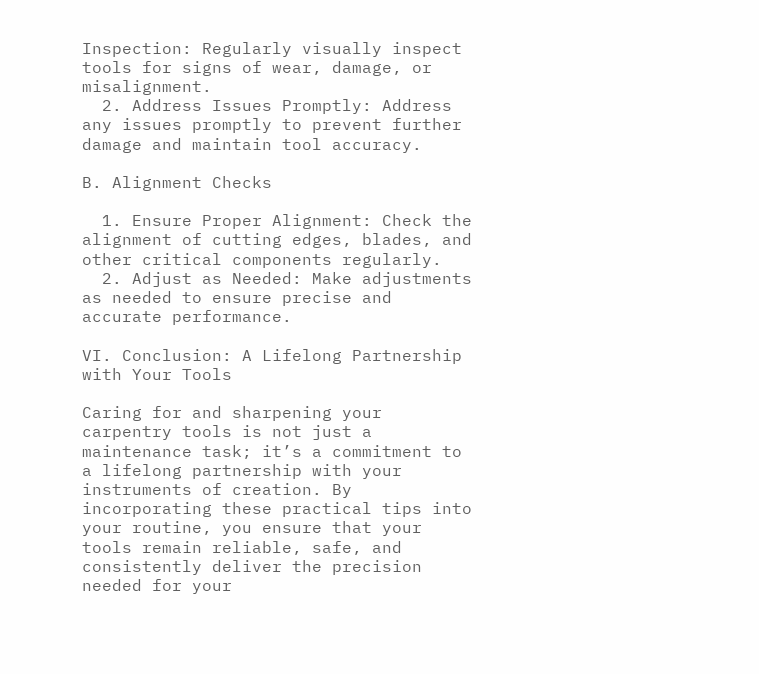Inspection: Regularly visually inspect tools for signs of wear, damage, or misalignment.
  2. Address Issues Promptly: Address any issues promptly to prevent further damage and maintain tool accuracy.

B. Alignment Checks

  1. Ensure Proper Alignment: Check the alignment of cutting edges, blades, and other critical components regularly.
  2. Adjust as Needed: Make adjustments as needed to ensure precise and accurate performance.

VI. Conclusion: A Lifelong Partnership with Your Tools

Caring for and sharpening your carpentry tools is not just a maintenance task; it’s a commitment to a lifelong partnership with your instruments of creation. By incorporating these practical tips into your routine, you ensure that your tools remain reliable, safe, and consistently deliver the precision needed for your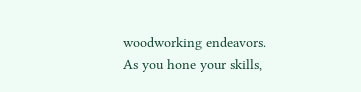woodworking endeavors. As you hone your skills,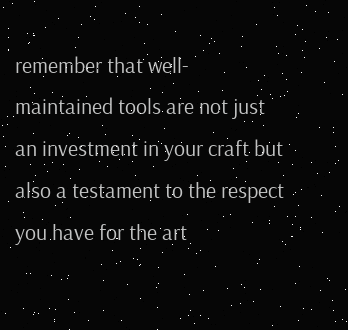remember that well-maintained tools are not just an investment in your craft but also a testament to the respect you have for the art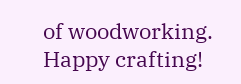of woodworking. Happy crafting!